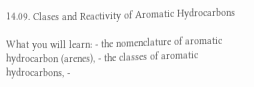14.09. Clases and Reactivity of Aromatic Hydrocarbons

What you will learn: - the nomenclature of aromatic hydrocarbon (arenes), - the classes of aromatic hydrocarbons, -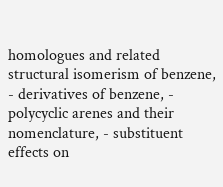homologues and related structural isomerism of benzene, - derivatives of benzene, - polycyclic arenes and their nomenclature, - substituent effects on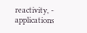reactivity, - applications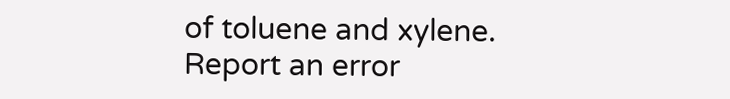of toluene and xylene.
Report an error